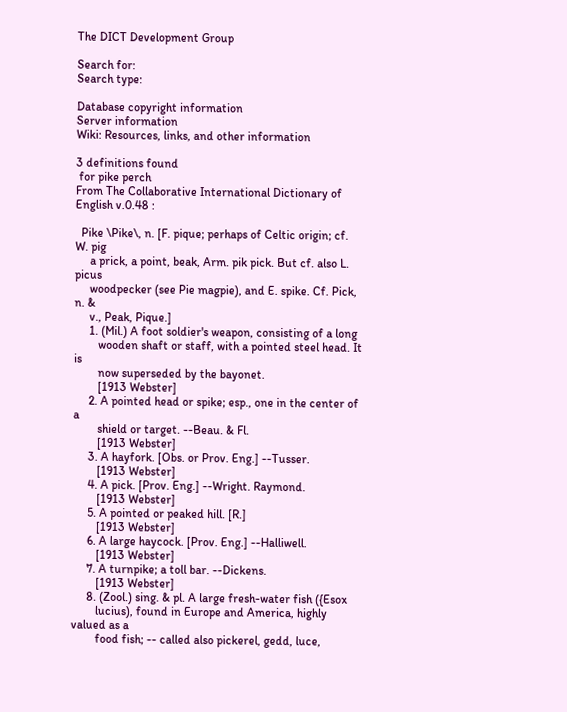The DICT Development Group

Search for:
Search type:

Database copyright information
Server information
Wiki: Resources, links, and other information

3 definitions found
 for pike perch
From The Collaborative International Dictionary of English v.0.48 :

  Pike \Pike\, n. [F. pique; perhaps of Celtic origin; cf. W. pig
     a prick, a point, beak, Arm. pik pick. But cf. also L. picus
     woodpecker (see Pie magpie), and E. spike. Cf. Pick, n. &
     v., Peak, Pique.]
     1. (Mil.) A foot soldier's weapon, consisting of a long
        wooden shaft or staff, with a pointed steel head. It is
        now superseded by the bayonet.
        [1913 Webster]
     2. A pointed head or spike; esp., one in the center of a
        shield or target. --Beau. & Fl.
        [1913 Webster]
     3. A hayfork. [Obs. or Prov. Eng.] --Tusser.
        [1913 Webster]
     4. A pick. [Prov. Eng.] --Wright. Raymond.
        [1913 Webster]
     5. A pointed or peaked hill. [R.]
        [1913 Webster]
     6. A large haycock. [Prov. Eng.] --Halliwell.
        [1913 Webster]
     7. A turnpike; a toll bar. --Dickens.
        [1913 Webster]
     8. (Zool.) sing. & pl. A large fresh-water fish ({Esox
        lucius), found in Europe and America, highly valued as a
        food fish; -- called also pickerel, gedd, luce,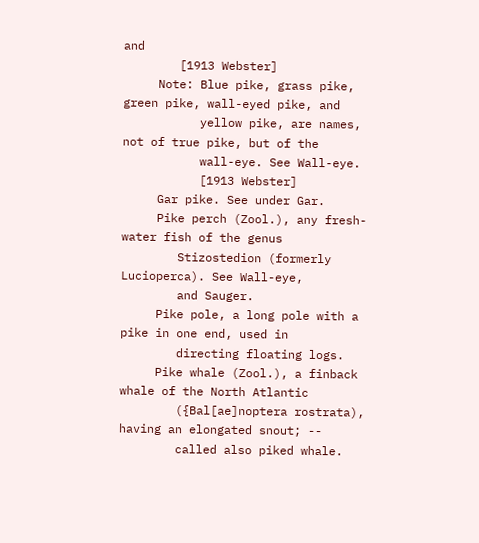and
        [1913 Webster]
     Note: Blue pike, grass pike, green pike, wall-eyed pike, and
           yellow pike, are names, not of true pike, but of the
           wall-eye. See Wall-eye.
           [1913 Webster]
     Gar pike. See under Gar.
     Pike perch (Zool.), any fresh-water fish of the genus
        Stizostedion (formerly Lucioperca). See Wall-eye,
        and Sauger.
     Pike pole, a long pole with a pike in one end, used in
        directing floating logs.
     Pike whale (Zool.), a finback whale of the North Atlantic
        ({Bal[ae]noptera rostrata), having an elongated snout; --
        called also piked whale.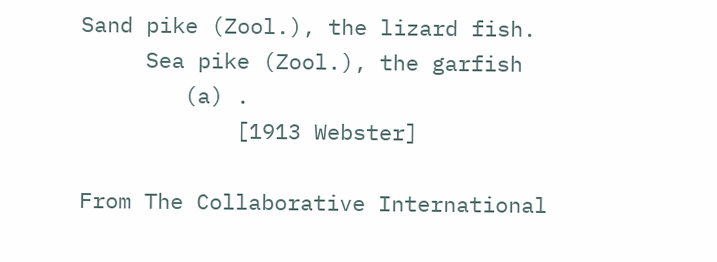Sand pike (Zool.), the lizard fish.
     Sea pike (Zool.), the garfish
        (a) .
            [1913 Webster]

From The Collaborative International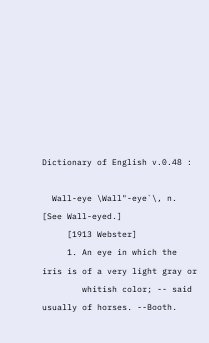Dictionary of English v.0.48 :

  Wall-eye \Wall"-eye`\, n. [See Wall-eyed.]
     [1913 Webster]
     1. An eye in which the iris is of a very light gray or
        whitish color; -- said usually of horses. --Booth.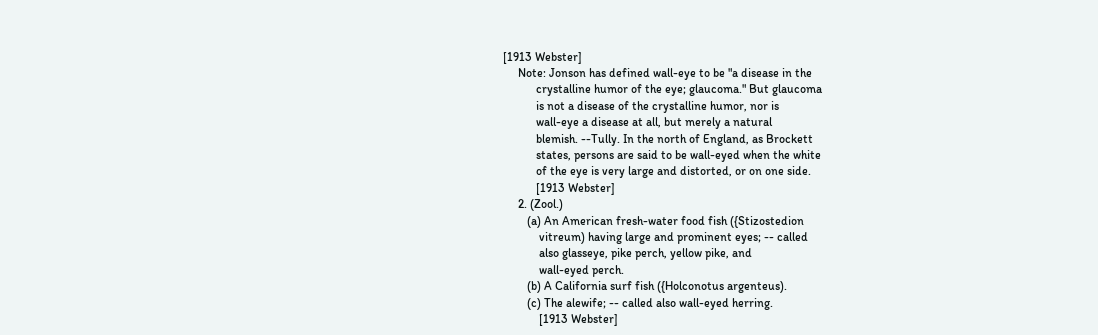[1913 Webster]
     Note: Jonson has defined wall-eye to be "a disease in the
           crystalline humor of the eye; glaucoma." But glaucoma
           is not a disease of the crystalline humor, nor is
           wall-eye a disease at all, but merely a natural
           blemish. --Tully. In the north of England, as Brockett
           states, persons are said to be wall-eyed when the white
           of the eye is very large and distorted, or on one side.
           [1913 Webster]
     2. (Zool.)
        (a) An American fresh-water food fish ({Stizostedion
            vitreum) having large and prominent eyes; -- called
            also glasseye, pike perch, yellow pike, and
            wall-eyed perch.
        (b) A California surf fish ({Holconotus argenteus).
        (c) The alewife; -- called also wall-eyed herring.
            [1913 Webster]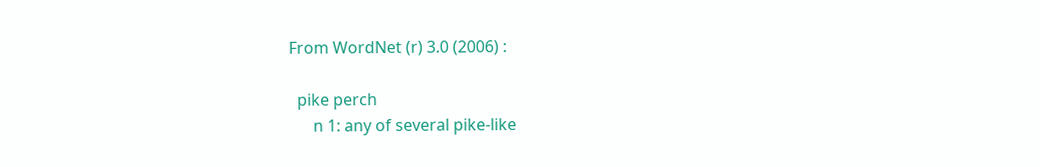From WordNet (r) 3.0 (2006) :

  pike perch
      n 1: any of several pike-like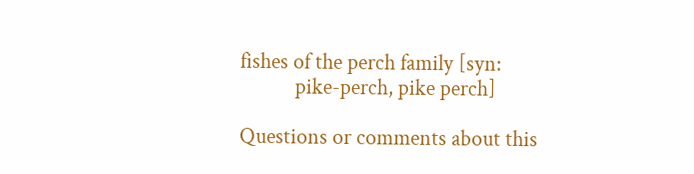fishes of the perch family [syn:
           pike-perch, pike perch]

Questions or comments about this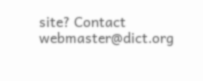site? Contact webmaster@dict.org